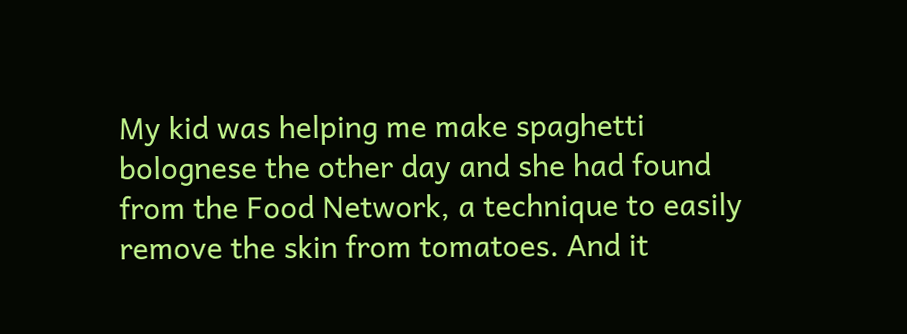My kid was helping me make spaghetti bolognese the other day and she had found from the Food Network, a technique to easily remove the skin from tomatoes. And it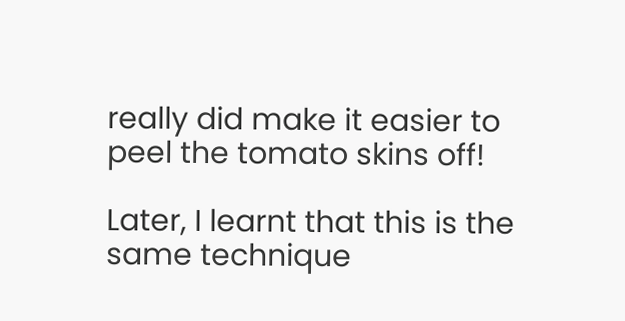really did make it easier to peel the tomato skins off!

Later, I learnt that this is the same technique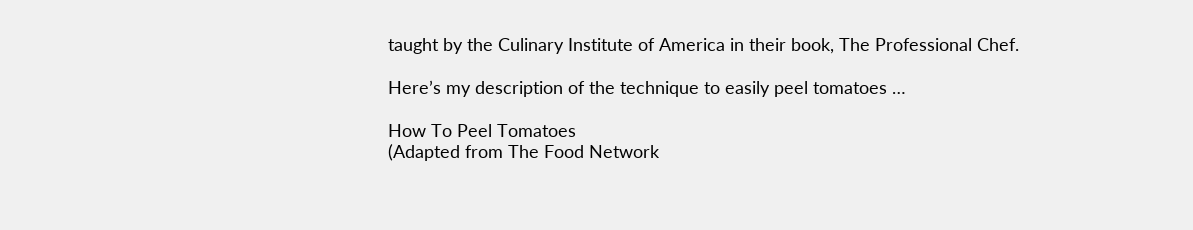taught by the Culinary Institute of America in their book, The Professional Chef.

Here’s my description of the technique to easily peel tomatoes …

How To Peel Tomatoes
(Adapted from The Food Network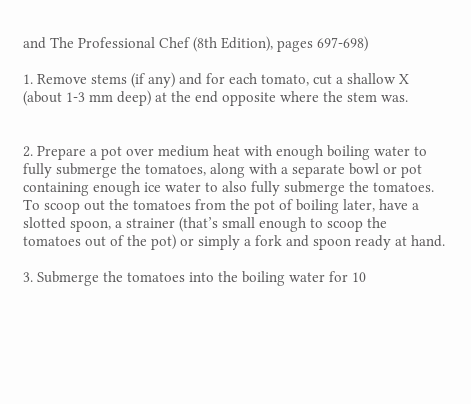and The Professional Chef (8th Edition), pages 697-698)

1. Remove stems (if any) and for each tomato, cut a shallow X (about 1-3 mm deep) at the end opposite where the stem was.


2. Prepare a pot over medium heat with enough boiling water to fully submerge the tomatoes, along with a separate bowl or pot containing enough ice water to also fully submerge the tomatoes. To scoop out the tomatoes from the pot of boiling later, have a slotted spoon, a strainer (that’s small enough to scoop the tomatoes out of the pot) or simply a fork and spoon ready at hand.

3. Submerge the tomatoes into the boiling water for 10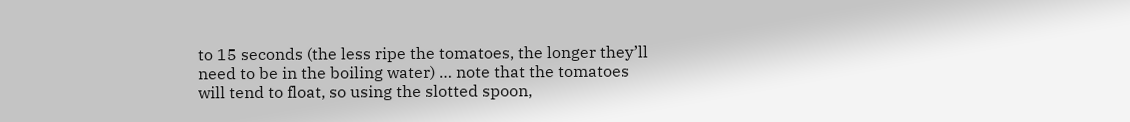to 15 seconds (the less ripe the tomatoes, the longer they’ll need to be in the boiling water) … note that the tomatoes will tend to float, so using the slotted spoon,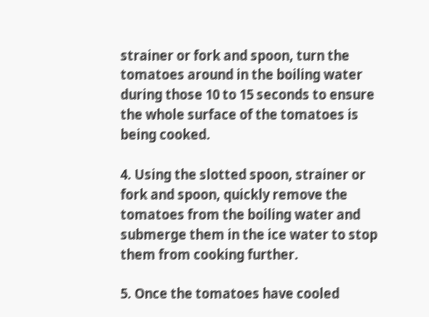strainer or fork and spoon, turn the tomatoes around in the boiling water during those 10 to 15 seconds to ensure the whole surface of the tomatoes is being cooked.

4. Using the slotted spoon, strainer or fork and spoon, quickly remove the tomatoes from the boiling water and submerge them in the ice water to stop them from cooking further.

5. Once the tomatoes have cooled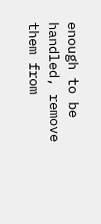enough to be handled, remove them from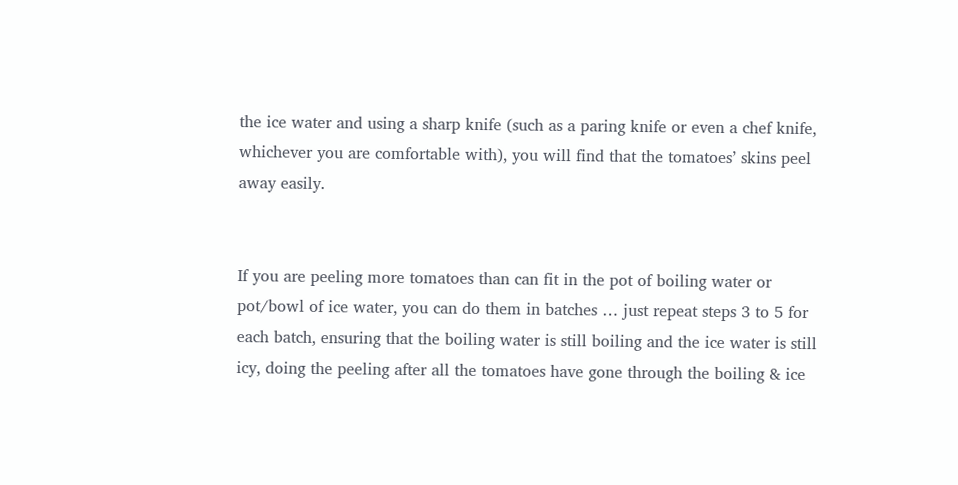the ice water and using a sharp knife (such as a paring knife or even a chef knife, whichever you are comfortable with), you will find that the tomatoes’ skins peel away easily.


If you are peeling more tomatoes than can fit in the pot of boiling water or pot/bowl of ice water, you can do them in batches … just repeat steps 3 to 5 for each batch, ensuring that the boiling water is still boiling and the ice water is still icy, doing the peeling after all the tomatoes have gone through the boiling & ice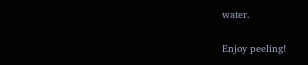water.

Enjoy peeling!